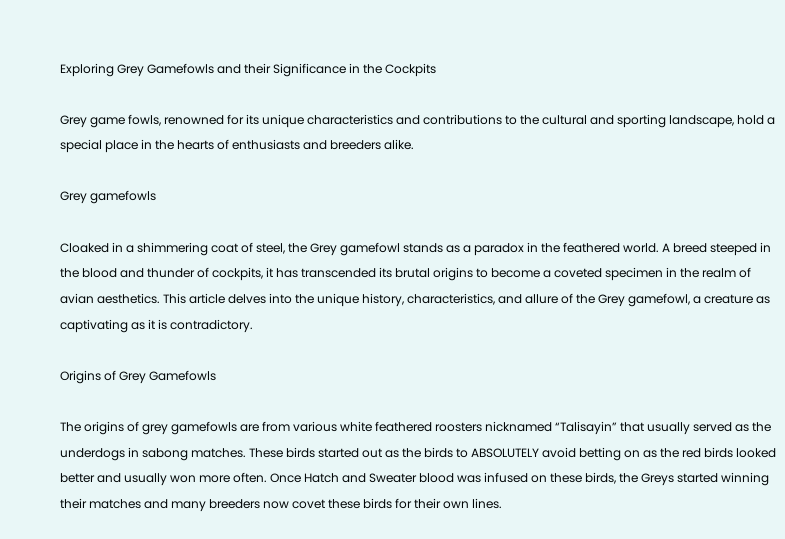Exploring Grey Gamefowls and their Significance in the Cockpits

Grey game fowls, renowned for its unique characteristics and contributions to the cultural and sporting landscape, hold a special place in the hearts of enthusiasts and breeders alike.

Grey gamefowls

Cloaked in a shimmering coat of steel, the Grey gamefowl stands as a paradox in the feathered world. A breed steeped in the blood and thunder of cockpits, it has transcended its brutal origins to become a coveted specimen in the realm of avian aesthetics. This article delves into the unique history, characteristics, and allure of the Grey gamefowl, a creature as captivating as it is contradictory.

Origins of Grey Gamefowls

The origins of grey gamefowls are from various white feathered roosters nicknamed “Talisayin” that usually served as the underdogs in sabong matches. These birds started out as the birds to ABSOLUTELY avoid betting on as the red birds looked better and usually won more often. Once Hatch and Sweater blood was infused on these birds, the Greys started winning their matches and many breeders now covet these birds for their own lines.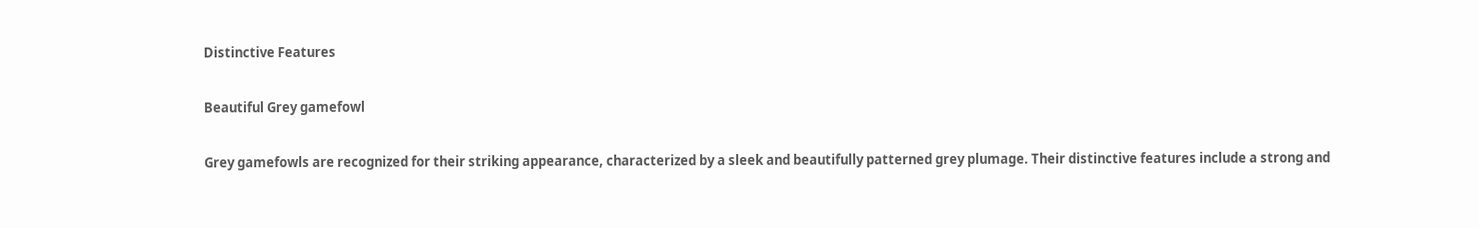Distinctive Features

Beautiful Grey gamefowl

Grey gamefowls are recognized for their striking appearance, characterized by a sleek and beautifully patterned grey plumage. Their distinctive features include a strong and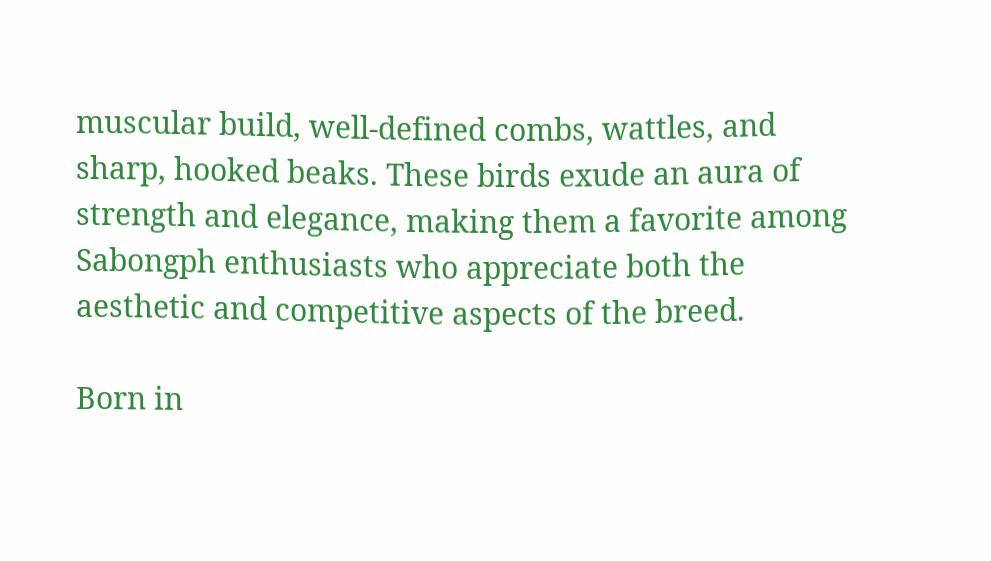muscular build, well-defined combs, wattles, and sharp, hooked beaks. These birds exude an aura of strength and elegance, making them a favorite among Sabongph enthusiasts who appreciate both the aesthetic and competitive aspects of the breed.

Born in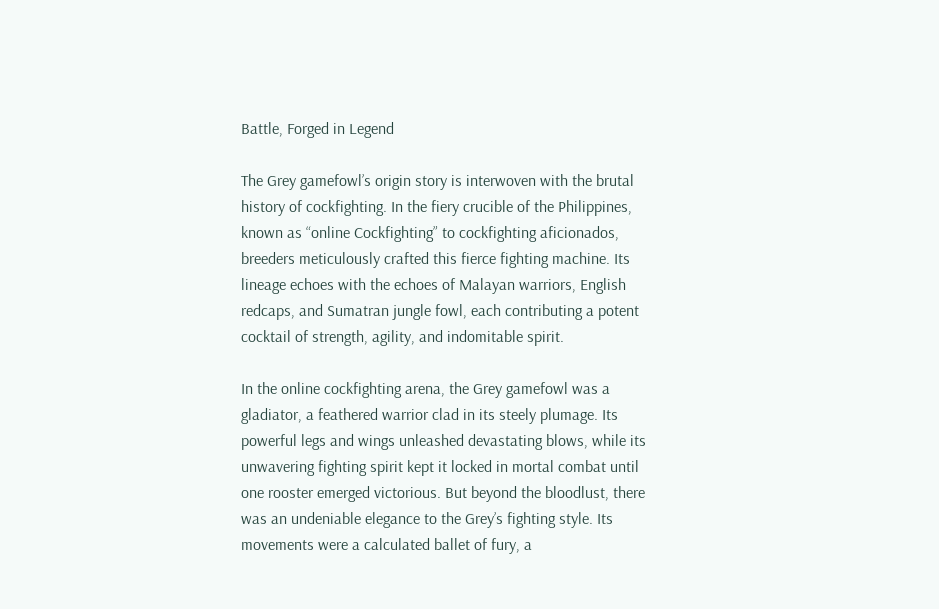Battle, Forged in Legend

The Grey gamefowl’s origin story is interwoven with the brutal history of cockfighting. In the fiery crucible of the Philippines, known as “online Cockfighting” to cockfighting aficionados, breeders meticulously crafted this fierce fighting machine. Its lineage echoes with the echoes of Malayan warriors, English redcaps, and Sumatran jungle fowl, each contributing a potent cocktail of strength, agility, and indomitable spirit.

In the online cockfighting arena, the Grey gamefowl was a gladiator, a feathered warrior clad in its steely plumage. Its powerful legs and wings unleashed devastating blows, while its unwavering fighting spirit kept it locked in mortal combat until one rooster emerged victorious. But beyond the bloodlust, there was an undeniable elegance to the Grey’s fighting style. Its movements were a calculated ballet of fury, a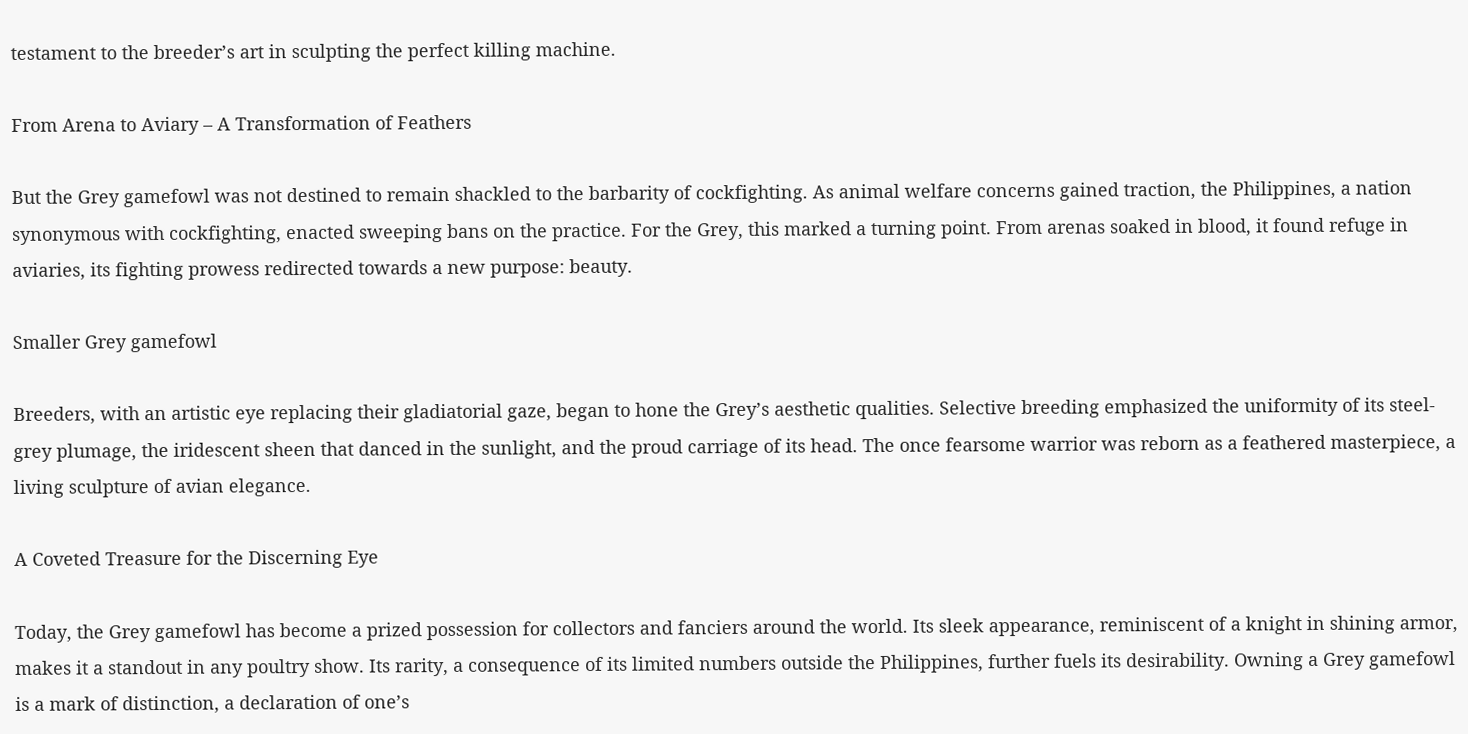testament to the breeder’s art in sculpting the perfect killing machine.

From Arena to Aviary – A Transformation of Feathers

But the Grey gamefowl was not destined to remain shackled to the barbarity of cockfighting. As animal welfare concerns gained traction, the Philippines, a nation synonymous with cockfighting, enacted sweeping bans on the practice. For the Grey, this marked a turning point. From arenas soaked in blood, it found refuge in aviaries, its fighting prowess redirected towards a new purpose: beauty.

Smaller Grey gamefowl

Breeders, with an artistic eye replacing their gladiatorial gaze, began to hone the Grey’s aesthetic qualities. Selective breeding emphasized the uniformity of its steel-grey plumage, the iridescent sheen that danced in the sunlight, and the proud carriage of its head. The once fearsome warrior was reborn as a feathered masterpiece, a living sculpture of avian elegance.

A Coveted Treasure for the Discerning Eye

Today, the Grey gamefowl has become a prized possession for collectors and fanciers around the world. Its sleek appearance, reminiscent of a knight in shining armor, makes it a standout in any poultry show. Its rarity, a consequence of its limited numbers outside the Philippines, further fuels its desirability. Owning a Grey gamefowl is a mark of distinction, a declaration of one’s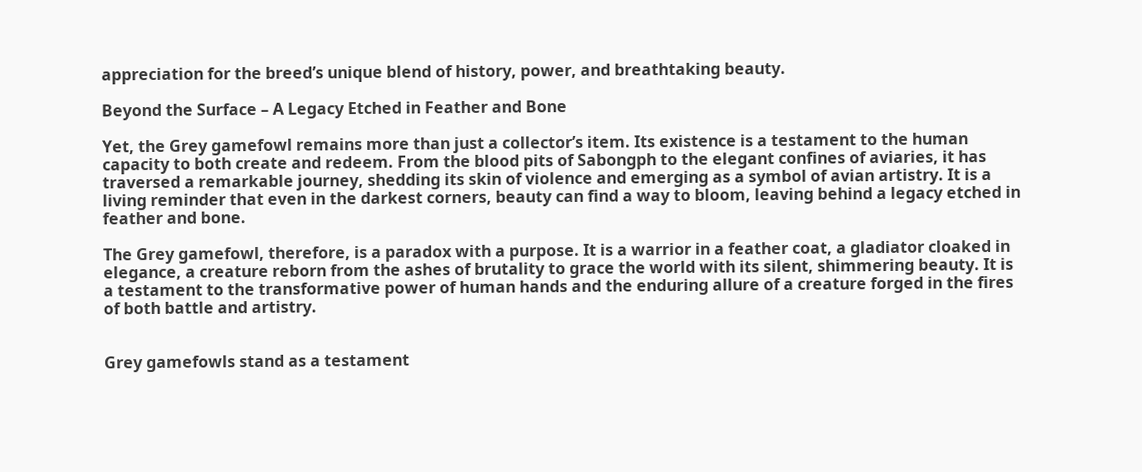appreciation for the breed’s unique blend of history, power, and breathtaking beauty.

Beyond the Surface – A Legacy Etched in Feather and Bone

Yet, the Grey gamefowl remains more than just a collector’s item. Its existence is a testament to the human capacity to both create and redeem. From the blood pits of Sabongph to the elegant confines of aviaries, it has traversed a remarkable journey, shedding its skin of violence and emerging as a symbol of avian artistry. It is a living reminder that even in the darkest corners, beauty can find a way to bloom, leaving behind a legacy etched in feather and bone.

The Grey gamefowl, therefore, is a paradox with a purpose. It is a warrior in a feather coat, a gladiator cloaked in elegance, a creature reborn from the ashes of brutality to grace the world with its silent, shimmering beauty. It is a testament to the transformative power of human hands and the enduring allure of a creature forged in the fires of both battle and artistry.


Grey gamefowls stand as a testament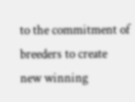to the commitment of breeders to create new winning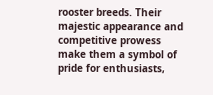rooster breeds. Their majestic appearance and competitive prowess make them a symbol of pride for enthusiasts,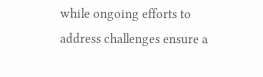while ongoing efforts to address challenges ensure a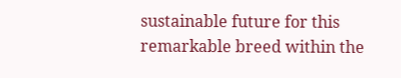sustainable future for this remarkable breed within the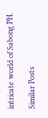intricate world of Sabong PH.

Similar Posts